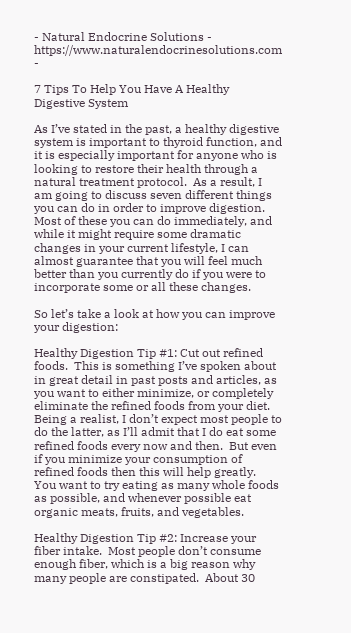- Natural Endocrine Solutions - https://www.naturalendocrinesolutions.com -

7 Tips To Help You Have A Healthy Digestive System

As I’ve stated in the past, a healthy digestive system is important to thyroid function, and it is especially important for anyone who is looking to restore their health through a natural treatment protocol.  As a result, I am going to discuss seven different things you can do in order to improve digestion.  Most of these you can do immediately, and while it might require some dramatic changes in your current lifestyle, I can almost guarantee that you will feel much better than you currently do if you were to incorporate some or all these changes.

So let’s take a look at how you can improve your digestion:

Healthy Digestion Tip #1: Cut out refined foods.  This is something I’ve spoken about in great detail in past posts and articles, as you want to either minimize, or completely eliminate the refined foods from your diet.  Being a realist, I don’t expect most people to do the latter, as I’ll admit that I do eat some refined foods every now and then.  But even if you minimize your consumption of refined foods then this will help greatly.  You want to try eating as many whole foods as possible, and whenever possible eat organic meats, fruits, and vegetables.

Healthy Digestion Tip #2: Increase your fiber intake.  Most people don’t consume enough fiber, which is a big reason why many people are constipated.  About 30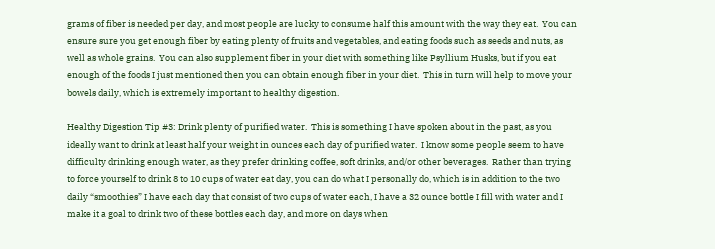grams of fiber is needed per day, and most people are lucky to consume half this amount with the way they eat.  You can ensure sure you get enough fiber by eating plenty of fruits and vegetables, and eating foods such as seeds and nuts, as well as whole grains.  You can also supplement fiber in your diet with something like Psyllium Husks, but if you eat enough of the foods I just mentioned then you can obtain enough fiber in your diet.  This in turn will help to move your bowels daily, which is extremely important to healthy digestion.

Healthy Digestion Tip #3: Drink plenty of purified water.  This is something I have spoken about in the past, as you ideally want to drink at least half your weight in ounces each day of purified water.  I know some people seem to have difficulty drinking enough water, as they prefer drinking coffee, soft drinks, and/or other beverages.  Rather than trying to force yourself to drink 8 to 10 cups of water eat day, you can do what I personally do, which is in addition to the two daily “smoothies” I have each day that consist of two cups of water each, I have a 32 ounce bottle I fill with water and I make it a goal to drink two of these bottles each day, and more on days when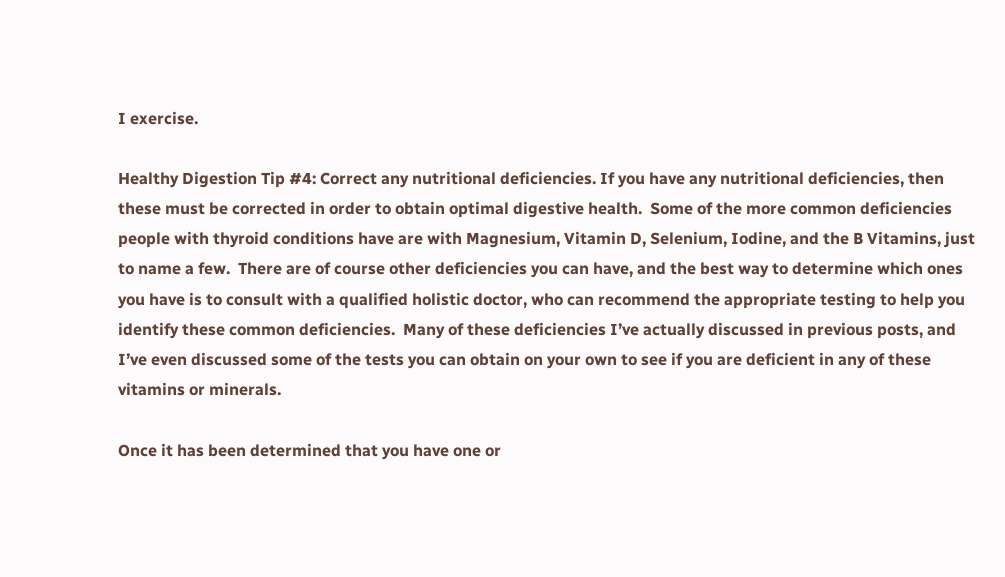I exercise.

Healthy Digestion Tip #4: Correct any nutritional deficiencies. If you have any nutritional deficiencies, then these must be corrected in order to obtain optimal digestive health.  Some of the more common deficiencies people with thyroid conditions have are with Magnesium, Vitamin D, Selenium, Iodine, and the B Vitamins, just to name a few.  There are of course other deficiencies you can have, and the best way to determine which ones you have is to consult with a qualified holistic doctor, who can recommend the appropriate testing to help you identify these common deficiencies.  Many of these deficiencies I’ve actually discussed in previous posts, and I’ve even discussed some of the tests you can obtain on your own to see if you are deficient in any of these vitamins or minerals.

Once it has been determined that you have one or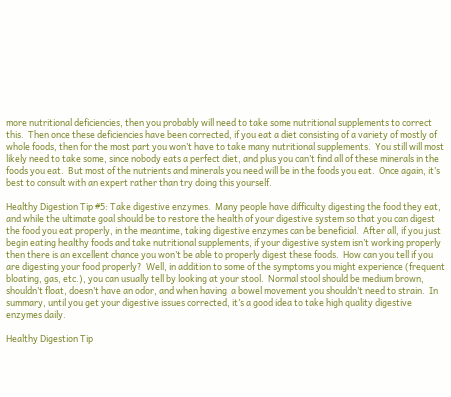more nutritional deficiencies, then you probably will need to take some nutritional supplements to correct this.  Then once these deficiencies have been corrected, if you eat a diet consisting of a variety of mostly of whole foods, then for the most part you won’t have to take many nutritional supplements.  You still will most likely need to take some, since nobody eats a perfect diet, and plus you can’t find all of these minerals in the foods you eat.  But most of the nutrients and minerals you need will be in the foods you eat.  Once again, it’s best to consult with an expert rather than try doing this yourself.

Healthy Digestion Tip #5: Take digestive enzymes.  Many people have difficulty digesting the food they eat, and while the ultimate goal should be to restore the health of your digestive system so that you can digest the food you eat properly, in the meantime, taking digestive enzymes can be beneficial.  After all, if you just begin eating healthy foods and take nutritional supplements, if your digestive system isn’t working properly then there is an excellent chance you won’t be able to properly digest these foods.  How can you tell if you are digesting your food properly?  Well, in addition to some of the symptoms you might experience (frequent bloating, gas, etc.), you can usually tell by looking at your stool.  Normal stool should be medium brown, shouldn’t float, doesn’t have an odor, and when having  a bowel movement you shouldn’t need to strain.  In summary, until you get your digestive issues corrected, it’s a good idea to take high quality digestive enzymes daily.

Healthy Digestion Tip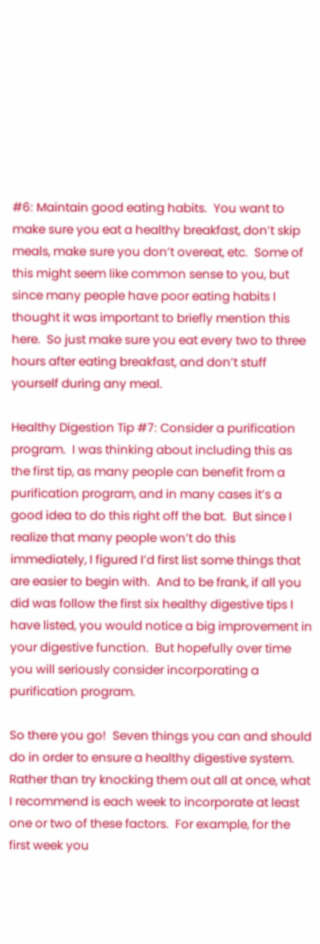#6: Maintain good eating habits.  You want to make sure you eat a healthy breakfast, don’t skip meals, make sure you don’t overeat, etc.  Some of this might seem like common sense to you, but since many people have poor eating habits I thought it was important to briefly mention this here.  So just make sure you eat every two to three hours after eating breakfast, and don’t stuff yourself during any meal.

Healthy Digestion Tip #7: Consider a purification program.  I was thinking about including this as the first tip, as many people can benefit from a purification program, and in many cases it’s a good idea to do this right off the bat.  But since I realize that many people won’t do this immediately, I figured I’d first list some things that are easier to begin with.  And to be frank, if all you did was follow the first six healthy digestive tips I have listed, you would notice a big improvement in your digestive function.  But hopefully over time you will seriously consider incorporating a purification program.

So there you go!  Seven things you can and should do in order to ensure a healthy digestive system.  Rather than try knocking them out all at once, what I recommend is each week to incorporate at least one or two of these factors.  For example, for the first week you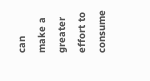can make a greater effort to consume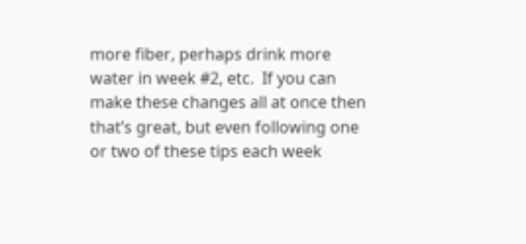more fiber, perhaps drink more water in week #2, etc.  If you can make these changes all at once then that’s great, but even following one or two of these tips each week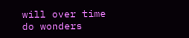will over time do wonders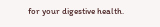for your digestive health.